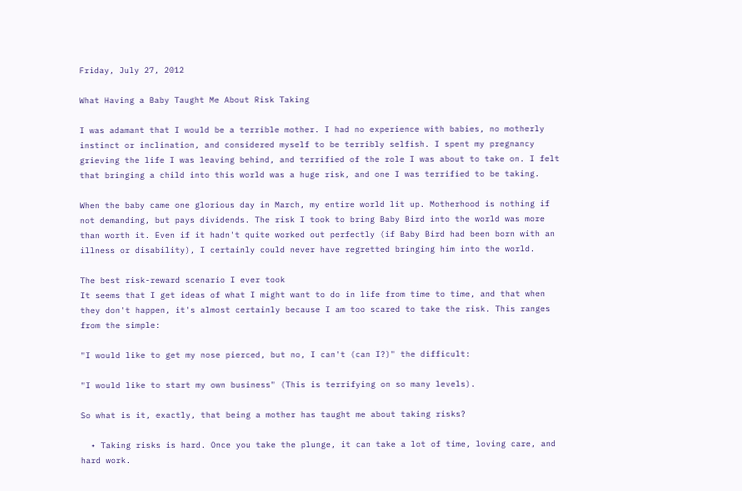Friday, July 27, 2012

What Having a Baby Taught Me About Risk Taking

I was adamant that I would be a terrible mother. I had no experience with babies, no motherly instinct or inclination, and considered myself to be terribly selfish. I spent my pregnancy grieving the life I was leaving behind, and terrified of the role I was about to take on. I felt that bringing a child into this world was a huge risk, and one I was terrified to be taking.

When the baby came one glorious day in March, my entire world lit up. Motherhood is nothing if not demanding, but pays dividends. The risk I took to bring Baby Bird into the world was more than worth it. Even if it hadn't quite worked out perfectly (if Baby Bird had been born with an illness or disability), I certainly could never have regretted bringing him into the world.

The best risk-reward scenario I ever took
It seems that I get ideas of what I might want to do in life from time to time, and that when they don't happen, it's almost certainly because I am too scared to take the risk. This ranges from the simple:

"I would like to get my nose pierced, but no, I can't (can I?)" the difficult:

"I would like to start my own business" (This is terrifying on so many levels).

So what is it, exactly, that being a mother has taught me about taking risks?

  • Taking risks is hard. Once you take the plunge, it can take a lot of time, loving care, and hard work.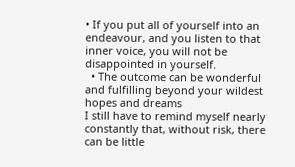• If you put all of yourself into an endeavour, and you listen to that inner voice, you will not be disappointed in yourself.
  • The outcome can be wonderful and fulfilling beyond your wildest hopes and dreams
I still have to remind myself nearly constantly that, without risk, there can be little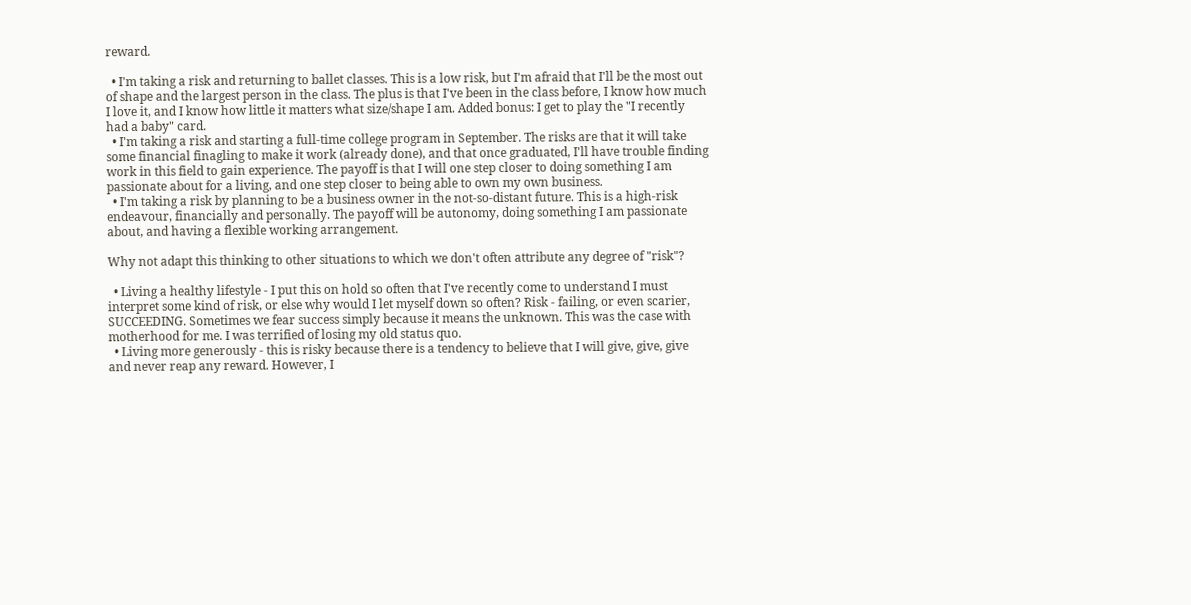reward.

  • I'm taking a risk and returning to ballet classes. This is a low risk, but I'm afraid that I'll be the most out of shape and the largest person in the class. The plus is that I've been in the class before, I know how much I love it, and I know how little it matters what size/shape I am. Added bonus: I get to play the "I recently had a baby" card.
  • I'm taking a risk and starting a full-time college program in September. The risks are that it will take some financial finagling to make it work (already done), and that once graduated, I'll have trouble finding work in this field to gain experience. The payoff is that I will one step closer to doing something I am passionate about for a living, and one step closer to being able to own my own business.
  • I'm taking a risk by planning to be a business owner in the not-so-distant future. This is a high-risk endeavour, financially and personally. The payoff will be autonomy, doing something I am passionate about, and having a flexible working arrangement.

Why not adapt this thinking to other situations to which we don't often attribute any degree of "risk"?

  • Living a healthy lifestyle - I put this on hold so often that I've recently come to understand I must interpret some kind of risk, or else why would I let myself down so often? Risk - failing, or even scarier, SUCCEEDING. Sometimes we fear success simply because it means the unknown. This was the case with motherhood for me. I was terrified of losing my old status quo.
  • Living more generously - this is risky because there is a tendency to believe that I will give, give, give and never reap any reward. However, I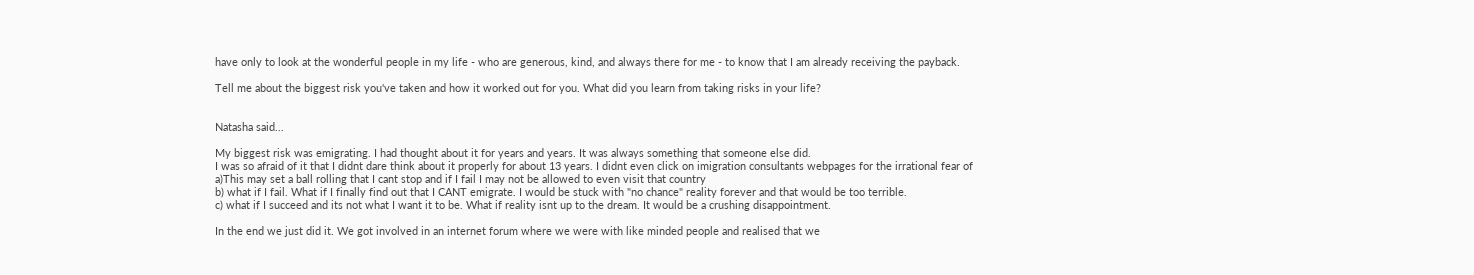have only to look at the wonderful people in my life - who are generous, kind, and always there for me - to know that I am already receiving the payback.

Tell me about the biggest risk you've taken and how it worked out for you. What did you learn from taking risks in your life?


Natasha said...

My biggest risk was emigrating. I had thought about it for years and years. It was always something that someone else did.
I was so afraid of it that I didnt dare think about it properly for about 13 years. I didnt even click on imigration consultants webpages for the irrational fear of
a)This may set a ball rolling that I cant stop and if I fail I may not be allowed to even visit that country
b) what if I fail. What if I finally find out that I CANT emigrate. I would be stuck with "no chance" reality forever and that would be too terrible.
c) what if I succeed and its not what I want it to be. What if reality isnt up to the dream. It would be a crushing disappointment.

In the end we just did it. We got involved in an internet forum where we were with like minded people and realised that we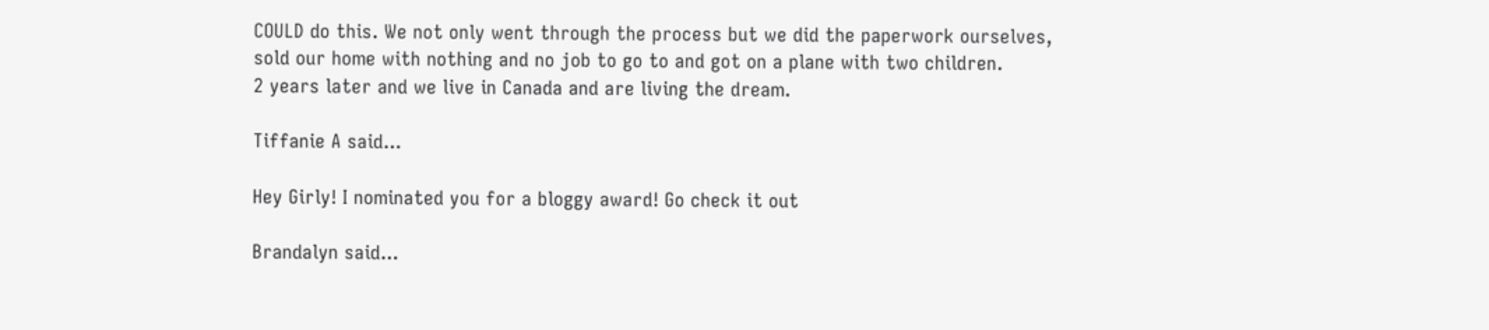COULD do this. We not only went through the process but we did the paperwork ourselves, sold our home with nothing and no job to go to and got on a plane with two children.
2 years later and we live in Canada and are living the dream.

Tiffanie A said...

Hey Girly! I nominated you for a bloggy award! Go check it out

Brandalyn said...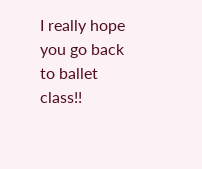I really hope you go back to ballet class!!